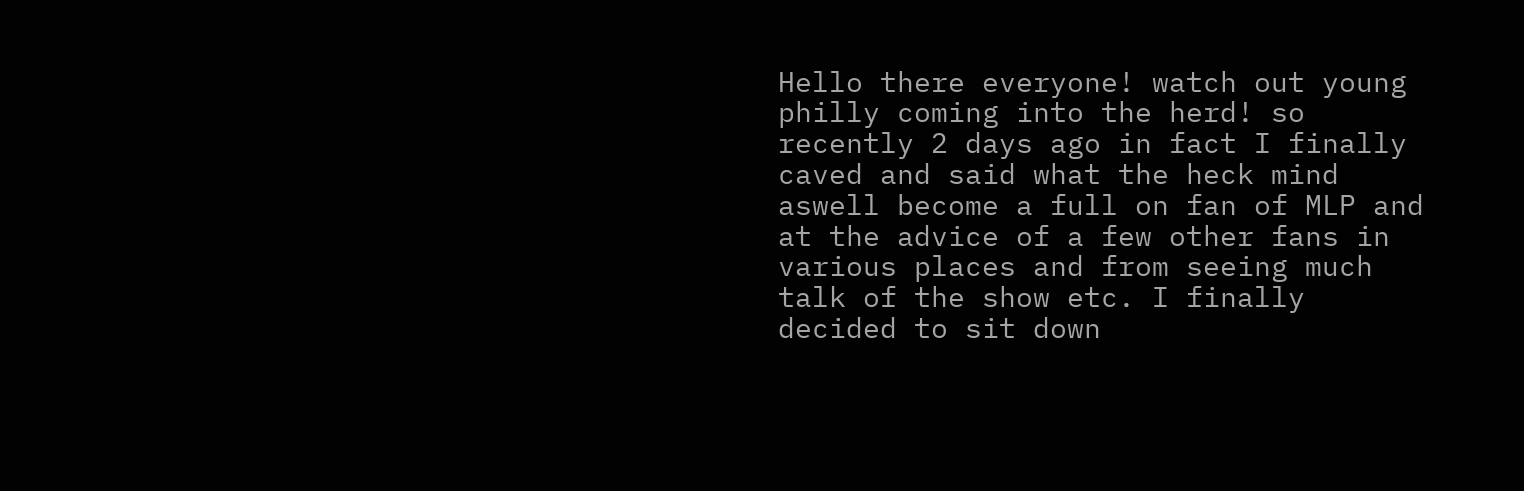Hello there everyone! watch out young philly coming into the herd! so recently 2 days ago in fact I finally caved and said what the heck mind aswell become a full on fan of MLP and at the advice of a few other fans in various places and from seeing much talk of the show etc. I finally decided to sit down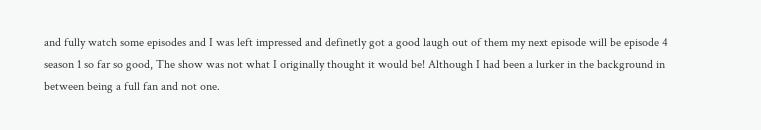and fully watch some episodes and I was left impressed and definetly got a good laugh out of them my next episode will be episode 4 season 1 so far so good, The show was not what I originally thought it would be! Although I had been a lurker in the background in between being a full fan and not one.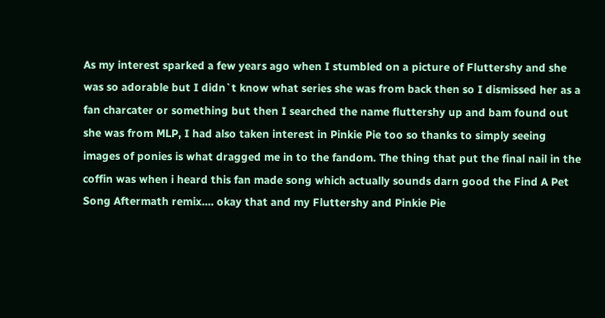As my interest sparked a few years ago when I stumbled on a picture of Fluttershy and she was so adorable but I didn`t know what series she was from back then so I dismissed her as a fan charcater or something but then I searched the name fluttershy up and bam found out she was from MLP, I had also taken interest in Pinkie Pie too so thanks to simply seeing images of ponies is what dragged me in to the fandom. The thing that put the final nail in the coffin was when i heard this fan made song which actually sounds darn good the Find A Pet Song Aftermath remix.... okay that and my Fluttershy and Pinkie Pie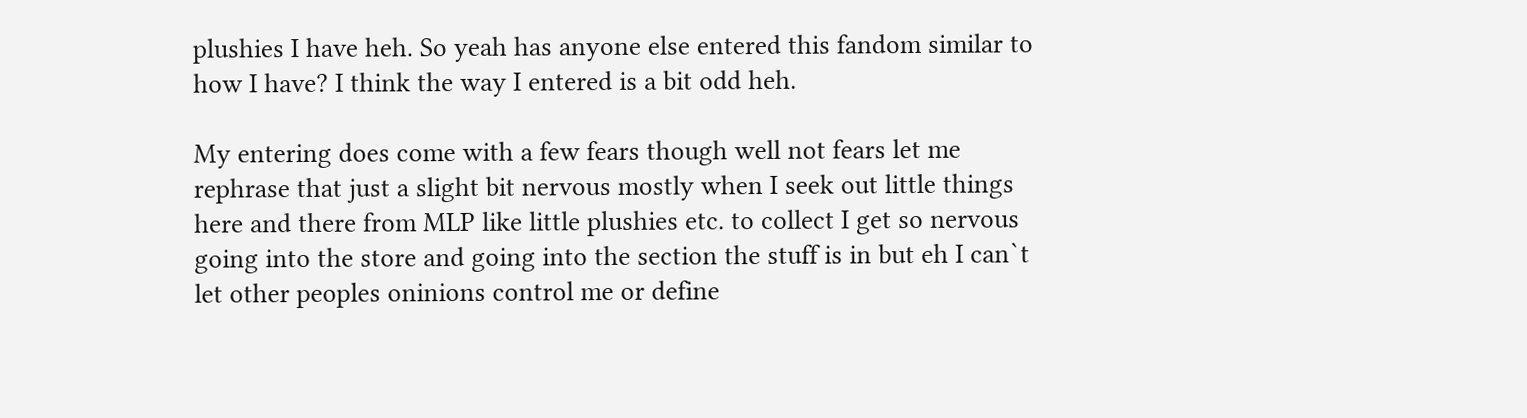plushies I have heh. So yeah has anyone else entered this fandom similar to how I have? I think the way I entered is a bit odd heh.

My entering does come with a few fears though well not fears let me rephrase that just a slight bit nervous mostly when I seek out little things here and there from MLP like little plushies etc. to collect I get so nervous going into the store and going into the section the stuff is in but eh I can`t let other peoples oninions control me or define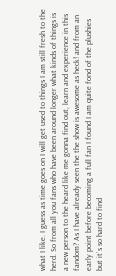what I like. I guess as time goes on I will get used to things I am still fresh to the herd. So from all you fans who have been around longer what kinds of things is a new person to the heard like me gonna find out, learn and experience in this fandom? As I have already seen the the show is awesome as heck! and from an early point before becoming a full fan I found I am quite fond of the plushies but it`s so hard to find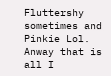Fluttershy sometimes and Pinkie Lol. Anway that is all I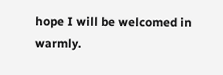hope I will be welcomed in warmly.